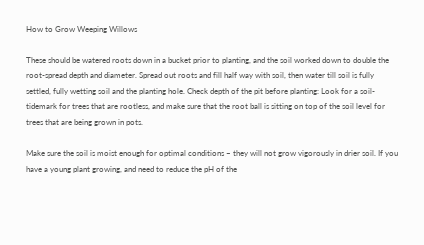How to Grow Weeping Willows

These should be watered roots down in a bucket prior to planting, and the soil worked down to double the root-spread depth and diameter. Spread out roots and fill half way with soil, then water till soil is fully settled, fully wetting soil and the planting hole. Check depth of the pit before planting: Look for a soil-tidemark for trees that are rootless, and make sure that the root ball is sitting on top of the soil level for trees that are being grown in pots.

Make sure the soil is moist enough for optimal conditions – they will not grow vigorously in drier soil. If you have a young plant growing, and need to reduce the pH of the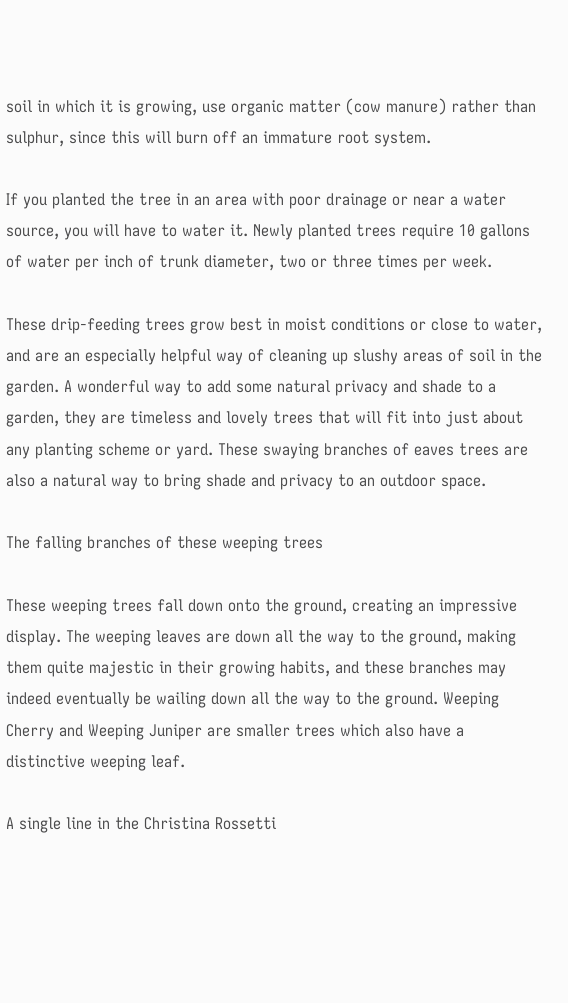soil in which it is growing, use organic matter (cow manure) rather than sulphur, since this will burn off an immature root system.

If you planted the tree in an area with poor drainage or near a water source, you will have to water it. Newly planted trees require 10 gallons of water per inch of trunk diameter, two or three times per week.

These drip-feeding trees grow best in moist conditions or close to water, and are an especially helpful way of cleaning up slushy areas of soil in the garden. A wonderful way to add some natural privacy and shade to a garden, they are timeless and lovely trees that will fit into just about any planting scheme or yard. These swaying branches of eaves trees are also a natural way to bring shade and privacy to an outdoor space.

The falling branches of these weeping trees

These weeping trees fall down onto the ground, creating an impressive display. The weeping leaves are down all the way to the ground, making them quite majestic in their growing habits, and these branches may indeed eventually be wailing down all the way to the ground. Weeping Cherry and Weeping Juniper are smaller trees which also have a distinctive weeping leaf.

A single line in the Christina Rossetti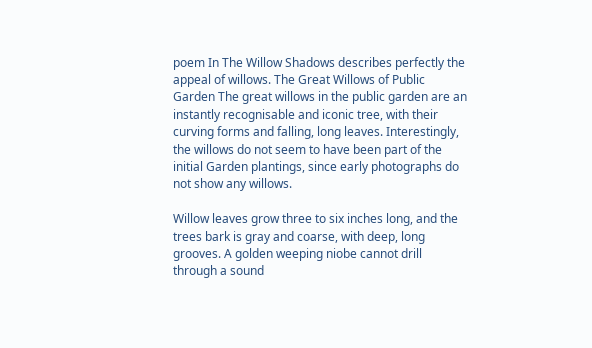poem In The Willow Shadows describes perfectly the appeal of willows. The Great Willows of Public Garden The great willows in the public garden are an instantly recognisable and iconic tree, with their curving forms and falling, long leaves. Interestingly, the willows do not seem to have been part of the initial Garden plantings, since early photographs do not show any willows.

Willow leaves grow three to six inches long, and the trees bark is gray and coarse, with deep, long grooves. A golden weeping niobe cannot drill through a sound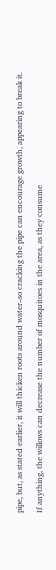pipe, but, as stated earlier, it will thicken roots around water–so cracking the pipe can encourage growth, appearing to break it.

If anything, the willows can decrease the number of mosquitoes in the area, as they consume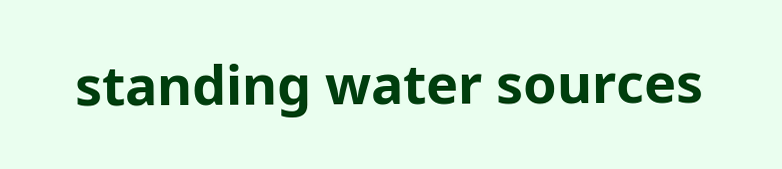standing water sources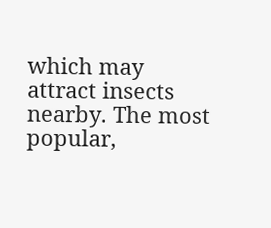which may attract insects nearby. The most popular,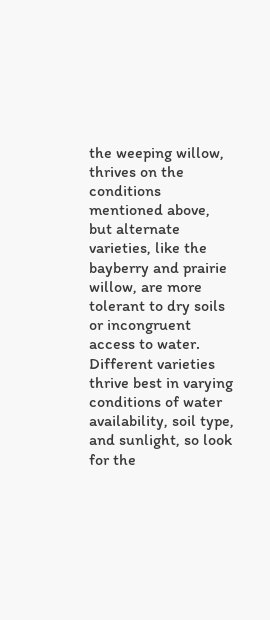the weeping willow, thrives on the conditions mentioned above, but alternate varieties, like the bayberry and prairie willow, are more tolerant to dry soils or incongruent access to water. Different varieties thrive best in varying conditions of water availability, soil type, and sunlight, so look for the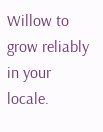Willow to grow reliably in your locale.